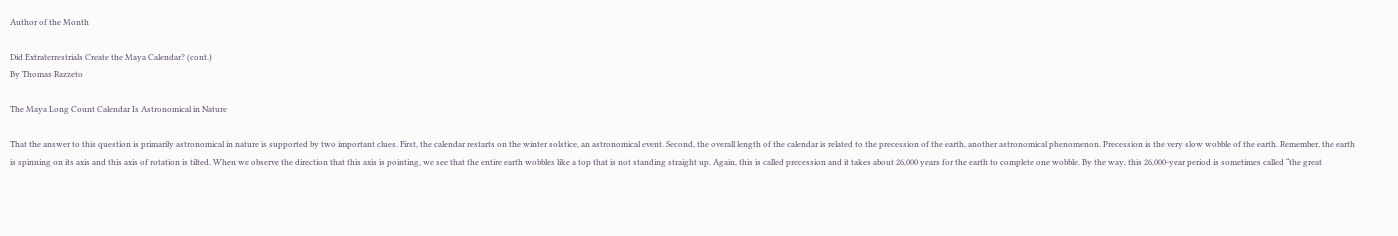Author of the Month

Did Extraterrestrials Create the Maya Calendar? (cont.)
By Thomas Razzeto

The Maya Long Count Calendar Is Astronomical in Nature

That the answer to this question is primarily astronomical in nature is supported by two important clues. First, the calendar restarts on the winter solstice, an astronomical event. Second, the overall length of the calendar is related to the precession of the earth, another astronomical phenomenon. Precession is the very slow wobble of the earth. Remember, the earth is spinning on its axis and this axis of rotation is tilted. When we observe the direction that this axis is pointing, we see that the entire earth wobbles like a top that is not standing straight up. Again, this is called precession and it takes about 26,000 years for the earth to complete one wobble. By the way, this 26,000-year period is sometimes called “the great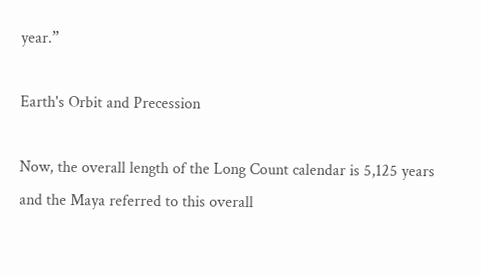year.”

Earth's Orbit and Precession

Now, the overall length of the Long Count calendar is 5,125 years and the Maya referred to this overall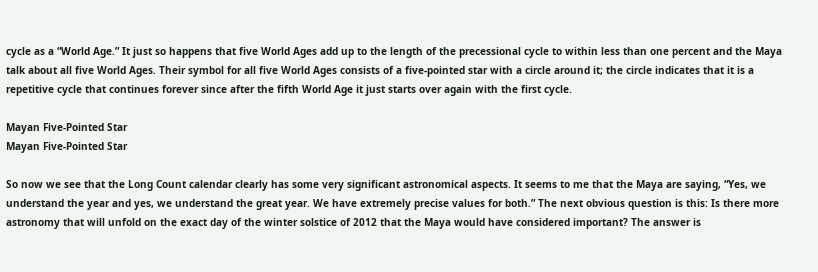cycle as a “World Age.” It just so happens that five World Ages add up to the length of the precessional cycle to within less than one percent and the Maya talk about all five World Ages. Their symbol for all five World Ages consists of a five-pointed star with a circle around it; the circle indicates that it is a repetitive cycle that continues forever since after the fifth World Age it just starts over again with the first cycle.

Mayan Five-Pointed Star
Mayan Five-Pointed Star

So now we see that the Long Count calendar clearly has some very significant astronomical aspects. It seems to me that the Maya are saying, “Yes, we understand the year and yes, we understand the great year. We have extremely precise values for both.” The next obvious question is this: Is there more astronomy that will unfold on the exact day of the winter solstice of 2012 that the Maya would have considered important? The answer is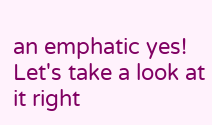an emphatic yes! Let's take a look at it right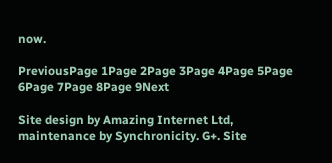now.

PreviousPage 1Page 2Page 3Page 4Page 5Page 6Page 7Page 8Page 9Next

Site design by Amazing Internet Ltd, maintenance by Synchronicity. G+. Site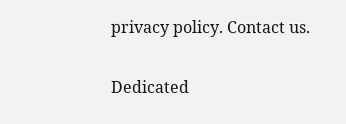privacy policy. Contact us.

Dedicated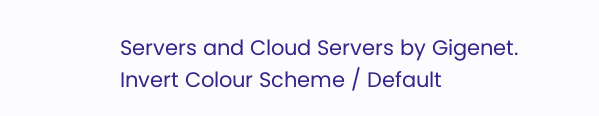Servers and Cloud Servers by Gigenet. Invert Colour Scheme / Default